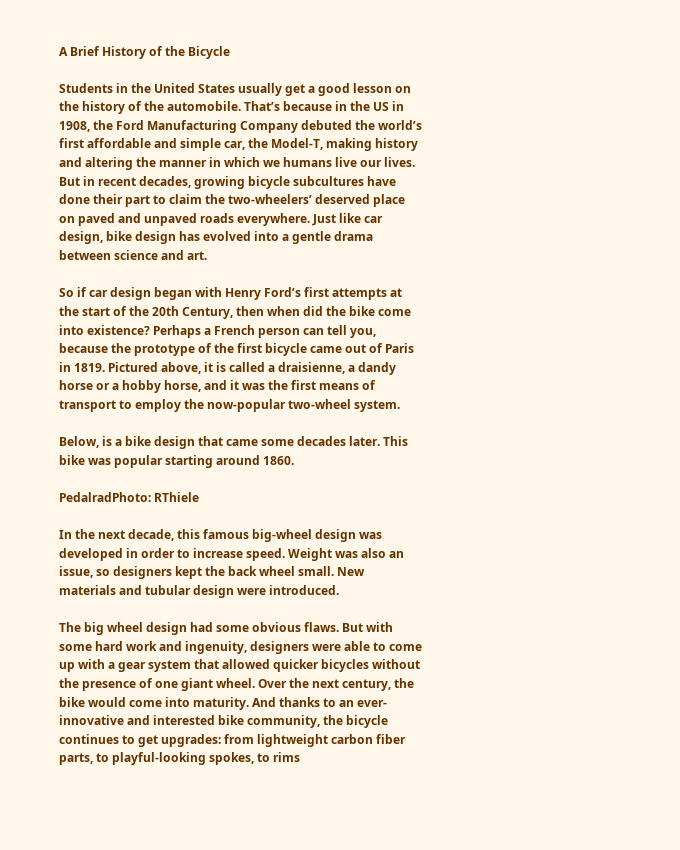A Brief History of the Bicycle

Students in the United States usually get a good lesson on the history of the automobile. That’s because in the US in 1908, the Ford Manufacturing Company debuted the world’s first affordable and simple car, the Model-T, making history and altering the manner in which we humans live our lives. But in recent decades, growing bicycle subcultures have done their part to claim the two-wheelers’ deserved place on paved and unpaved roads everywhere. Just like car design, bike design has evolved into a gentle drama between science and art.

So if car design began with Henry Ford’s first attempts at the start of the 20th Century, then when did the bike come into existence? Perhaps a French person can tell you, because the prototype of the first bicycle came out of Paris in 1819. Pictured above, it is called a draisienne, a dandy horse or a hobby horse, and it was the first means of transport to employ the now-popular two-wheel system.

Below, is a bike design that came some decades later. This bike was popular starting around 1860.

PedalradPhoto: RThiele

In the next decade, this famous big-wheel design was developed in order to increase speed. Weight was also an issue, so designers kept the back wheel small. New materials and tubular design were introduced.

The big wheel design had some obvious flaws. But with some hard work and ingenuity, designers were able to come up with a gear system that allowed quicker bicycles without the presence of one giant wheel. Over the next century, the bike would come into maturity. And thanks to an ever-innovative and interested bike community, the bicycle continues to get upgrades: from lightweight carbon fiber parts, to playful-looking spokes, to rims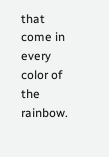that come in every color of the rainbow.